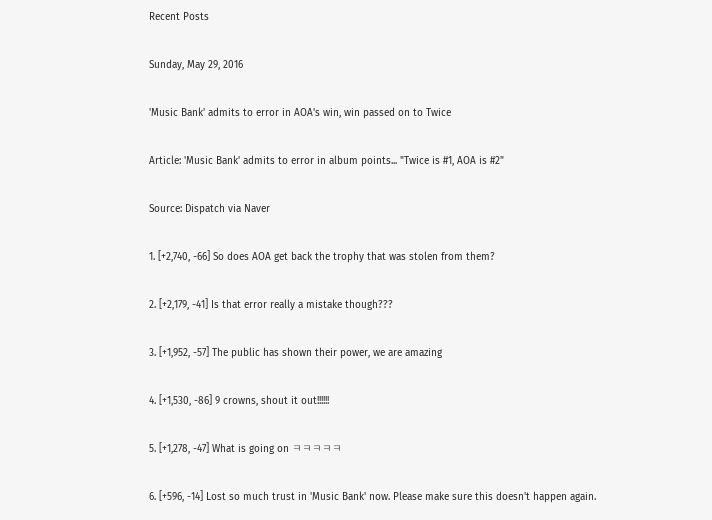Recent Posts

Sunday, May 29, 2016

'Music Bank' admits to error in AOA's win, win passed on to Twice

Article: 'Music Bank' admits to error in album points... "Twice is #1, AOA is #2"

Source: Dispatch via Naver

1. [+2,740, -66] So does AOA get back the trophy that was stolen from them?

2. [+2,179, -41] Is that error really a mistake though???

3. [+1,952, -57] The public has shown their power, we are amazing

4. [+1,530, -86] 9 crowns, shout it out!!!!!!

5. [+1,278, -47] What is going on ㅋㅋㅋㅋㅋ

6. [+596, -14] Lost so much trust in 'Music Bank' now. Please make sure this doesn't happen again.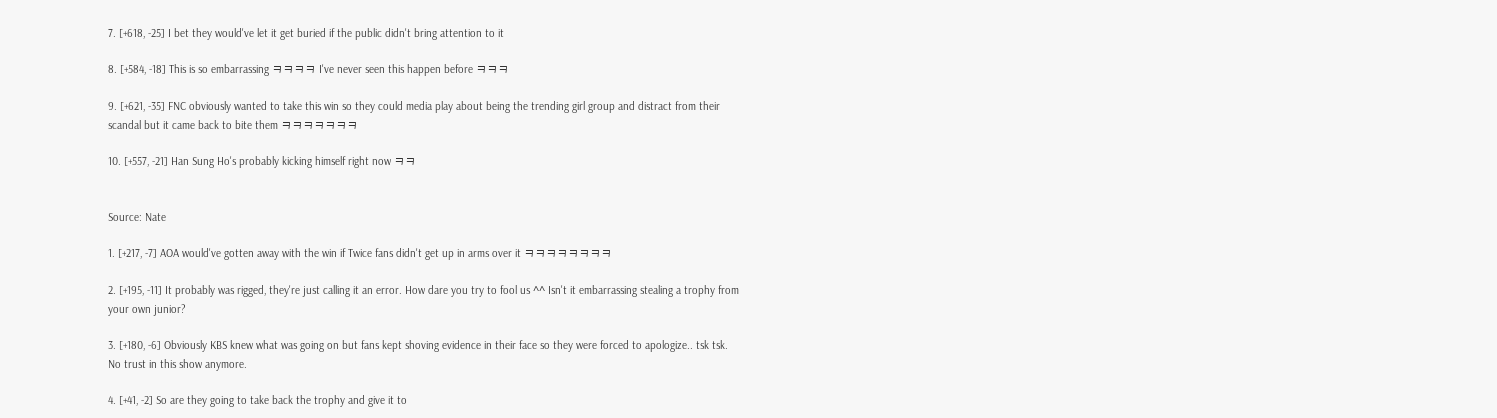7. [+618, -25] I bet they would've let it get buried if the public didn't bring attention to it

8. [+584, -18] This is so embarrassing ㅋㅋㅋㅋ I've never seen this happen before ㅋㅋㅋ

9. [+621, -35] FNC obviously wanted to take this win so they could media play about being the trending girl group and distract from their scandal but it came back to bite them ㅋㅋㅋㅋㅋㅋㅋ

10. [+557, -21] Han Sung Ho's probably kicking himself right now ㅋㅋ


Source: Nate

1. [+217, -7] AOA would've gotten away with the win if Twice fans didn't get up in arms over it ㅋㅋㅋㅋㅋㅋㅋㅋ

2. [+195, -11] It probably was rigged, they're just calling it an error. How dare you try to fool us ^^ Isn't it embarrassing stealing a trophy from your own junior?

3. [+180, -6] Obviously KBS knew what was going on but fans kept shoving evidence in their face so they were forced to apologize.. tsk tsk. No trust in this show anymore.

4. [+41, -2] So are they going to take back the trophy and give it to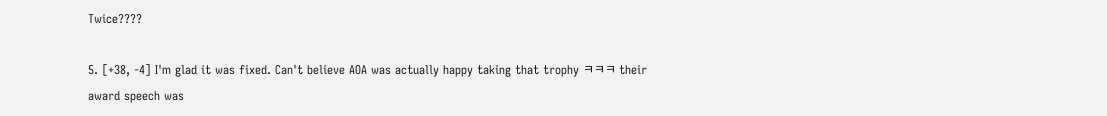Twice????

5. [+38, -4] I'm glad it was fixed. Can't believe AOA was actually happy taking that trophy ㅋㅋㅋ their award speech was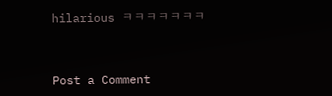hilarious ㅋㅋㅋㅋㅋㅋㅋ



Post a Comment